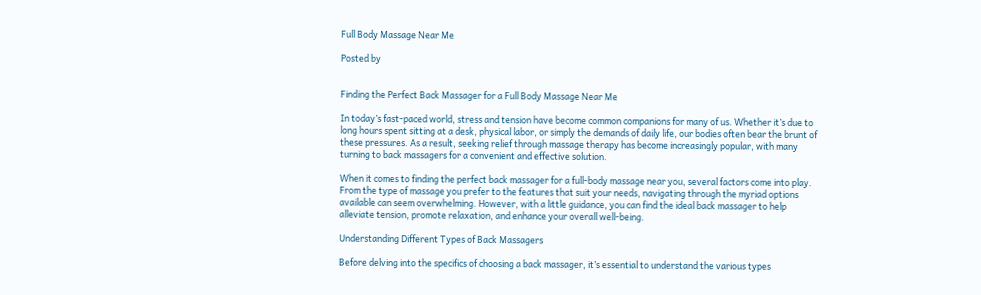Full Body Massage Near Me

Posted by


Finding the Perfect Back Massager for a Full Body Massage Near Me

In today’s fast-paced world, stress and tension have become common companions for many of us. Whether it’s due to long hours spent sitting at a desk, physical labor, or simply the demands of daily life, our bodies often bear the brunt of these pressures. As a result, seeking relief through massage therapy has become increasingly popular, with many turning to back massagers for a convenient and effective solution.

When it comes to finding the perfect back massager for a full-body massage near you, several factors come into play. From the type of massage you prefer to the features that suit your needs, navigating through the myriad options available can seem overwhelming. However, with a little guidance, you can find the ideal back massager to help alleviate tension, promote relaxation, and enhance your overall well-being.

Understanding Different Types of Back Massagers

Before delving into the specifics of choosing a back massager, it’s essential to understand the various types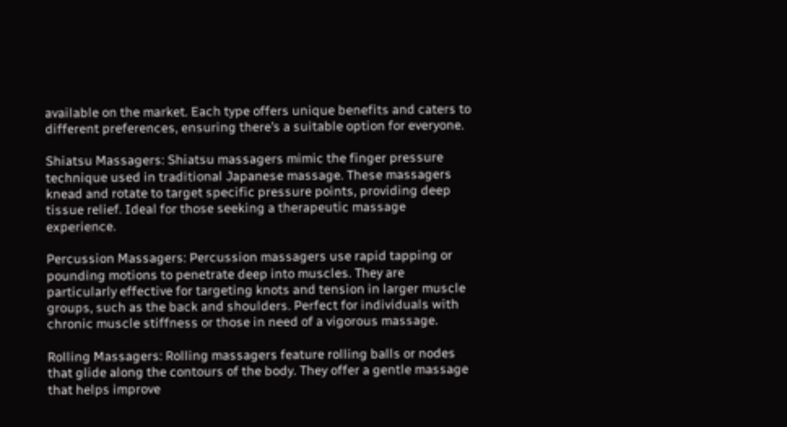available on the market. Each type offers unique benefits and caters to different preferences, ensuring there’s a suitable option for everyone.

Shiatsu Massagers: Shiatsu massagers mimic the finger pressure technique used in traditional Japanese massage. These massagers knead and rotate to target specific pressure points, providing deep tissue relief. Ideal for those seeking a therapeutic massage experience.

Percussion Massagers: Percussion massagers use rapid tapping or pounding motions to penetrate deep into muscles. They are particularly effective for targeting knots and tension in larger muscle groups, such as the back and shoulders. Perfect for individuals with chronic muscle stiffness or those in need of a vigorous massage.

Rolling Massagers: Rolling massagers feature rolling balls or nodes that glide along the contours of the body. They offer a gentle massage that helps improve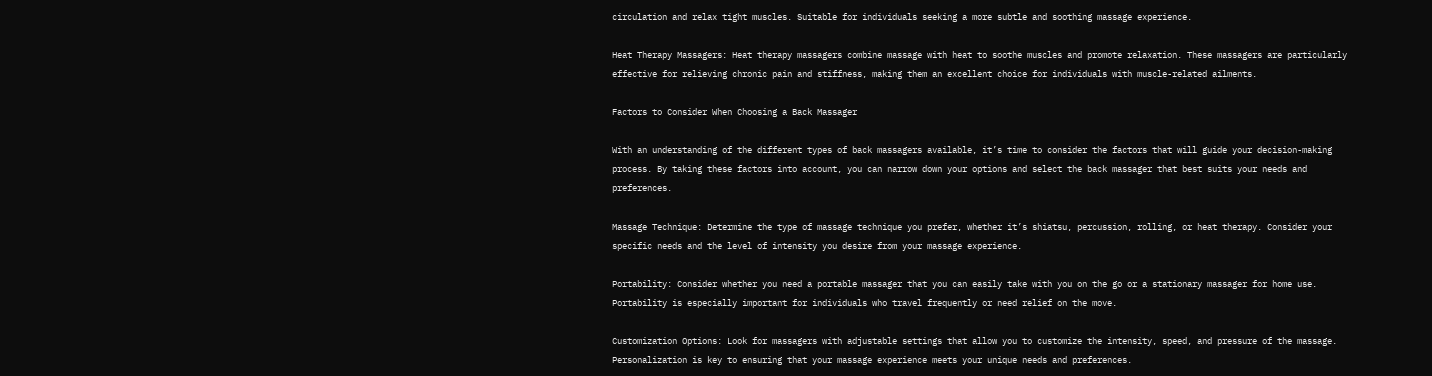circulation and relax tight muscles. Suitable for individuals seeking a more subtle and soothing massage experience.

Heat Therapy Massagers: Heat therapy massagers combine massage with heat to soothe muscles and promote relaxation. These massagers are particularly effective for relieving chronic pain and stiffness, making them an excellent choice for individuals with muscle-related ailments.

Factors to Consider When Choosing a Back Massager

With an understanding of the different types of back massagers available, it’s time to consider the factors that will guide your decision-making process. By taking these factors into account, you can narrow down your options and select the back massager that best suits your needs and preferences.

Massage Technique: Determine the type of massage technique you prefer, whether it’s shiatsu, percussion, rolling, or heat therapy. Consider your specific needs and the level of intensity you desire from your massage experience.

Portability: Consider whether you need a portable massager that you can easily take with you on the go or a stationary massager for home use. Portability is especially important for individuals who travel frequently or need relief on the move.

Customization Options: Look for massagers with adjustable settings that allow you to customize the intensity, speed, and pressure of the massage. Personalization is key to ensuring that your massage experience meets your unique needs and preferences.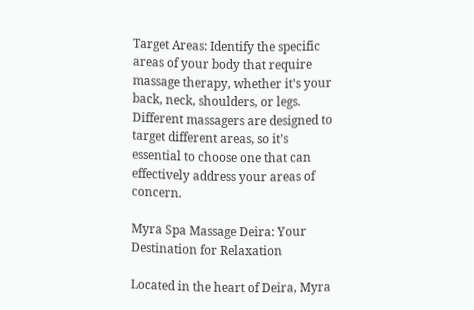Target Areas: Identify the specific areas of your body that require massage therapy, whether it’s your back, neck, shoulders, or legs. Different massagers are designed to target different areas, so it’s essential to choose one that can effectively address your areas of concern.

Myra Spa Massage Deira: Your Destination for Relaxation

Located in the heart of Deira, Myra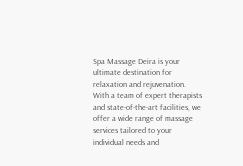Spa Massage Deira is your ultimate destination for relaxation and rejuvenation. With a team of expert therapists and state-of-the-art facilities, we offer a wide range of massage services tailored to your individual needs and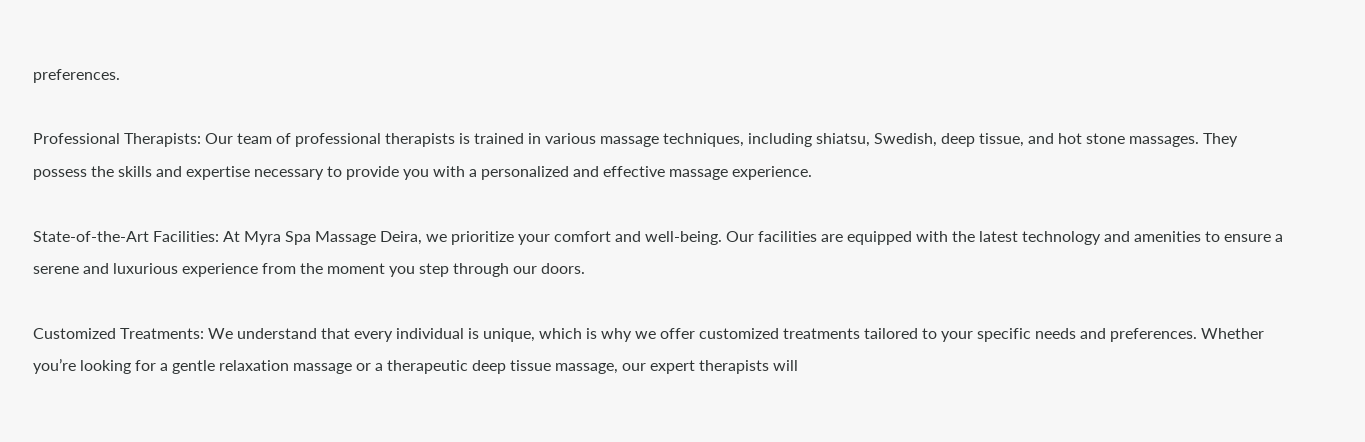preferences.

Professional Therapists: Our team of professional therapists is trained in various massage techniques, including shiatsu, Swedish, deep tissue, and hot stone massages. They possess the skills and expertise necessary to provide you with a personalized and effective massage experience.

State-of-the-Art Facilities: At Myra Spa Massage Deira, we prioritize your comfort and well-being. Our facilities are equipped with the latest technology and amenities to ensure a serene and luxurious experience from the moment you step through our doors.

Customized Treatments: We understand that every individual is unique, which is why we offer customized treatments tailored to your specific needs and preferences. Whether you’re looking for a gentle relaxation massage or a therapeutic deep tissue massage, our expert therapists will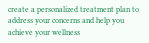create a personalized treatment plan to address your concerns and help you achieve your wellness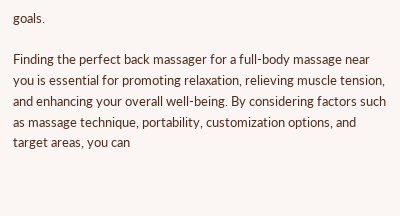goals.

Finding the perfect back massager for a full-body massage near you is essential for promoting relaxation, relieving muscle tension, and enhancing your overall well-being. By considering factors such as massage technique, portability, customization options, and target areas, you can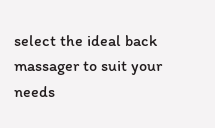select the ideal back massager to suit your needs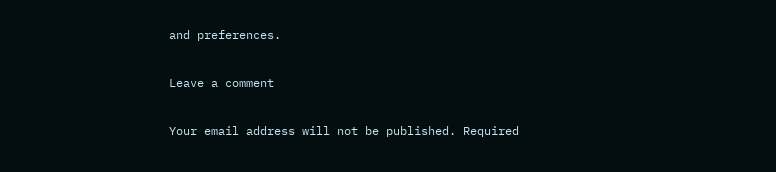and preferences.

Leave a comment

Your email address will not be published. Required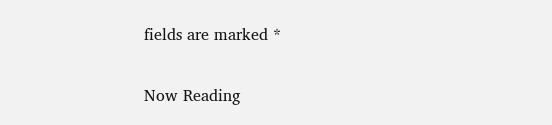fields are marked *

Now Reading